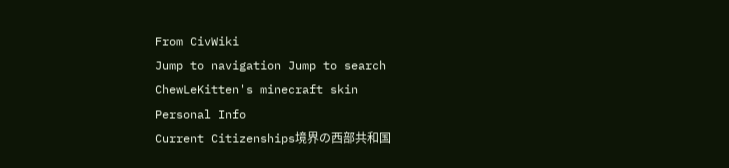From CivWiki
Jump to navigation Jump to search
ChewLeKitten's minecraft skin
Personal Info
Current Citizenships境界の西部共和国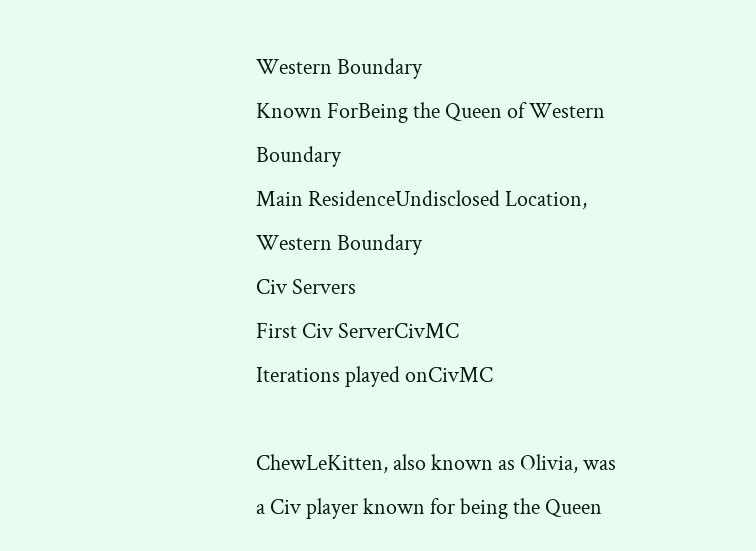Western Boundary
Known ForBeing the Queen of Western Boundary
Main ResidenceUndisclosed Location, Western Boundary
Civ Servers
First Civ ServerCivMC
Iterations played onCivMC

ChewLeKitten, also known as Olivia, was a Civ player known for being the Queen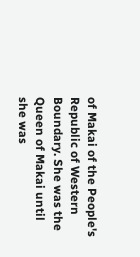of Makai of the People's Republic of Western Boundary. She was the Queen of Makai until she was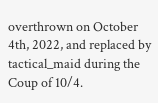overthrown on October 4th, 2022, and replaced by tactical_maid during the Coup of 10/4.